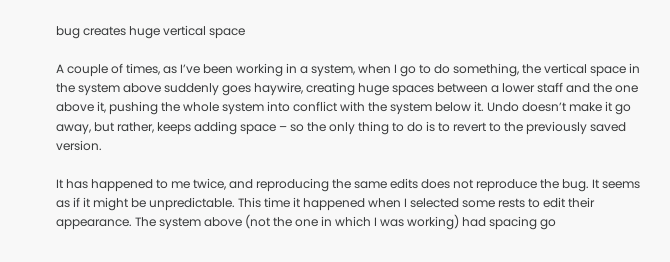bug creates huge vertical space

A couple of times, as I’ve been working in a system, when I go to do something, the vertical space in the system above suddenly goes haywire, creating huge spaces between a lower staff and the one above it, pushing the whole system into conflict with the system below it. Undo doesn’t make it go away, but rather, keeps adding space – so the only thing to do is to revert to the previously saved version.

It has happened to me twice, and reproducing the same edits does not reproduce the bug. It seems as if it might be unpredictable. This time it happened when I selected some rests to edit their appearance. The system above (not the one in which I was working) had spacing go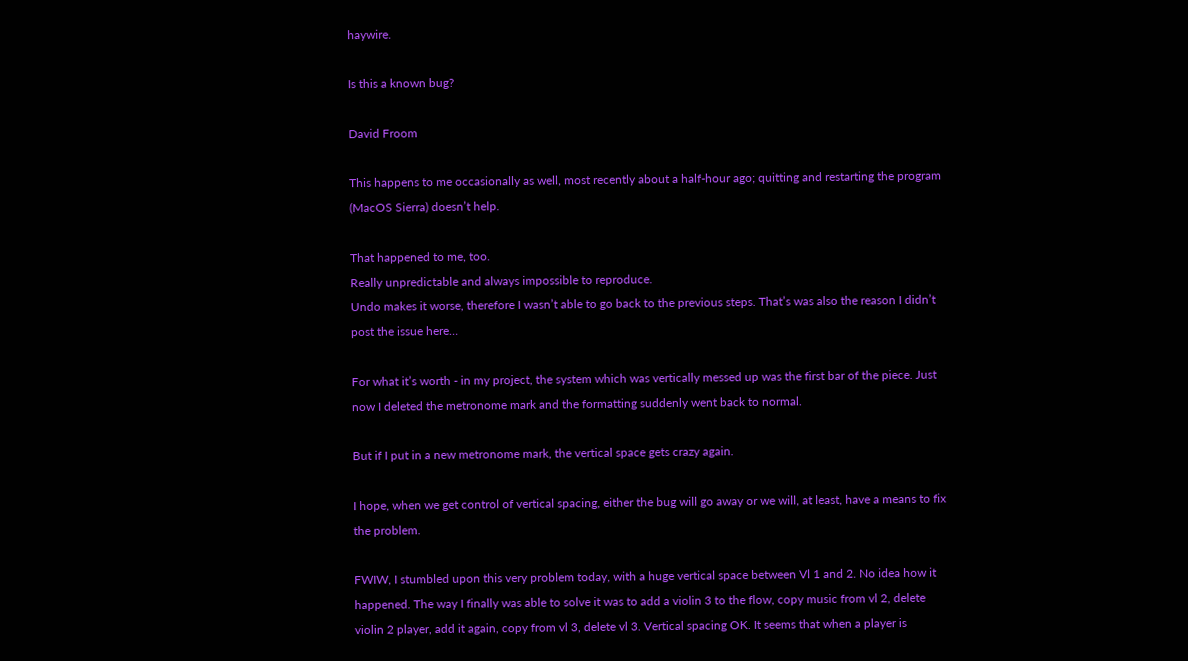haywire.

Is this a known bug?

David Froom

This happens to me occasionally as well, most recently about a half-hour ago; quitting and restarting the program (MacOS Sierra) doesn’t help.

That happened to me, too.
Really unpredictable and always impossible to reproduce.
Undo makes it worse, therefore I wasn’t able to go back to the previous steps. That’s was also the reason I didn’t post the issue here…

For what it’s worth - in my project, the system which was vertically messed up was the first bar of the piece. Just now I deleted the metronome mark and the formatting suddenly went back to normal.

But if I put in a new metronome mark, the vertical space gets crazy again.

I hope, when we get control of vertical spacing, either the bug will go away or we will, at least, have a means to fix the problem.

FWIW, I stumbled upon this very problem today, with a huge vertical space between Vl 1 and 2. No idea how it happened. The way I finally was able to solve it was to add a violin 3 to the flow, copy music from vl 2, delete violin 2 player, add it again, copy from vl 3, delete vl 3. Vertical spacing OK. It seems that when a player is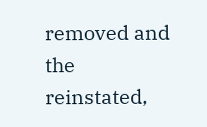removed and the reinstated,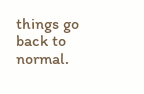things go back to normal.